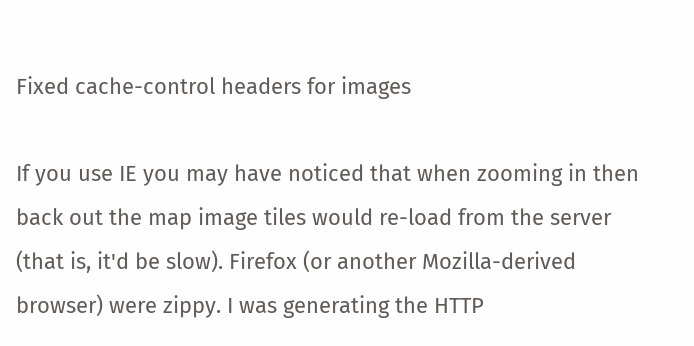Fixed cache-control headers for images

If you use IE you may have noticed that when zooming in then back out the map image tiles would re-load from the server (that is, it'd be slow). Firefox (or another Mozilla-derived browser) were zippy. I was generating the HTTP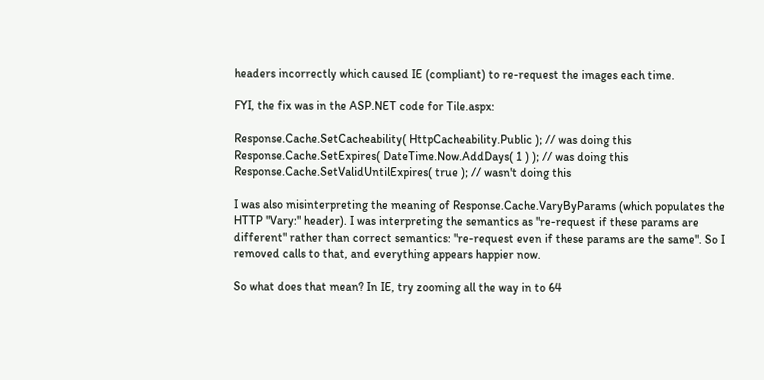headers incorrectly which caused IE (compliant) to re-request the images each time.

FYI, the fix was in the ASP.NET code for Tile.aspx:

Response.Cache.SetCacheability( HttpCacheability.Public ); // was doing this
Response.Cache.SetExpires( DateTime.Now.AddDays( 1 ) ); // was doing this
Response.Cache.SetValidUntilExpires( true ); // wasn't doing this

I was also misinterpreting the meaning of Response.Cache.VaryByParams (which populates the HTTP "Vary:" header). I was interpreting the semantics as "re-request if these params are different" rather than correct semantics: "re-request even if these params are the same". So I removed calls to that, and everything appears happier now.

So what does that mean? In IE, try zooming all the way in to 64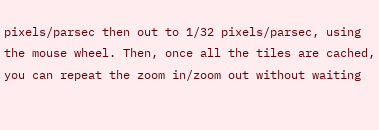pixels/parsec then out to 1/32 pixels/parsec, using the mouse wheel. Then, once all the tiles are cached, you can repeat the zoom in/zoom out without waiting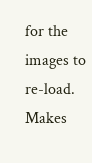for the images to re-load. Makes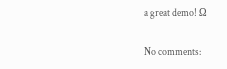a great demo! Ω

No comments: